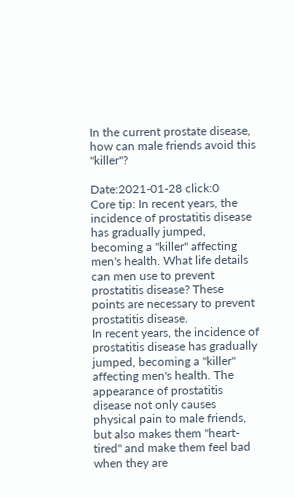In the current prostate disease, how can male friends avoid this "killer"?

Date:2021-01-28 click:0
Core tip: In recent years, the incidence of prostatitis disease has gradually jumped, becoming a "killer" affecting men's health. What life details can men use to prevent prostatitis disease? These points are necessary to prevent prostatitis disease.
In recent years, the incidence of prostatitis disease has gradually jumped, becoming a "killer" affecting men's health. The appearance of prostatitis disease not only causes physical pain to male friends, but also makes them "heart-tired" and make them feel bad when they are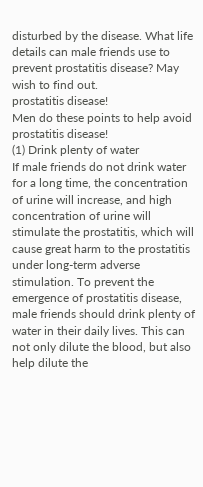disturbed by the disease. What life details can male friends use to prevent prostatitis disease? May wish to find out.
prostatitis disease!
Men do these points to help avoid prostatitis disease!
(1) Drink plenty of water
If male friends do not drink water for a long time, the concentration of urine will increase, and high concentration of urine will stimulate the prostatitis, which will cause great harm to the prostatitis under long-term adverse stimulation. To prevent the emergence of prostatitis disease, male friends should drink plenty of water in their daily lives. This can not only dilute the blood, but also help dilute the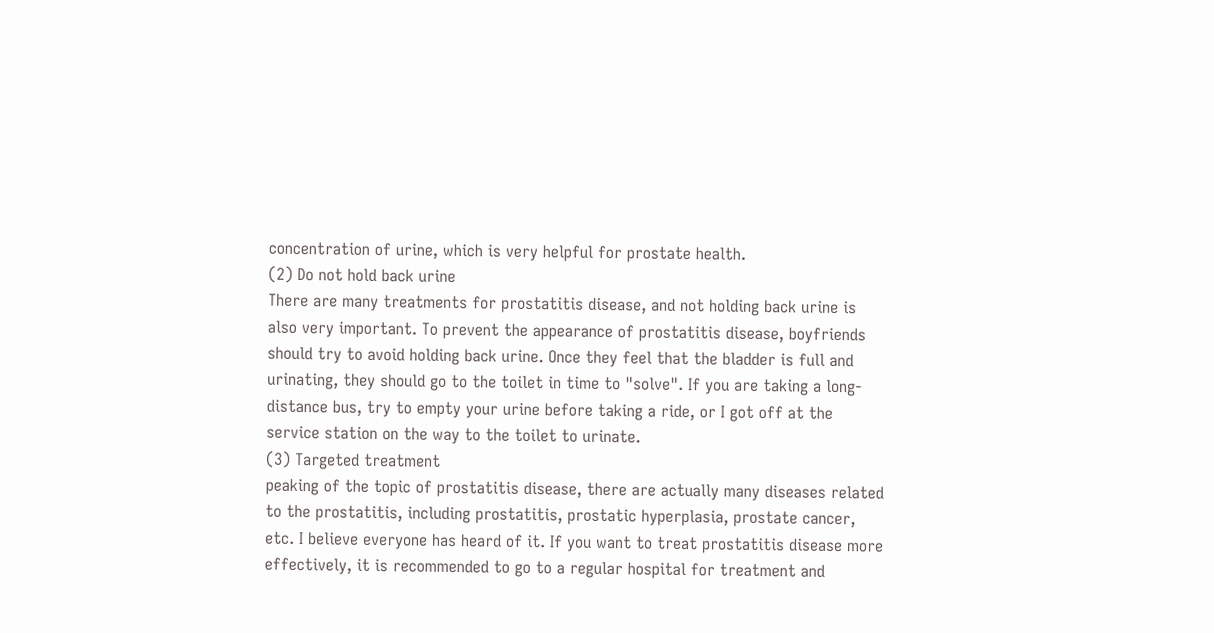concentration of urine, which is very helpful for prostate health.
(2) Do not hold back urine
There are many treatments for prostatitis disease, and not holding back urine is also very important. To prevent the appearance of prostatitis disease, boyfriends should try to avoid holding back urine. Once they feel that the bladder is full and urinating, they should go to the toilet in time to "solve". If you are taking a long-distance bus, try to empty your urine before taking a ride, or I got off at the service station on the way to the toilet to urinate.
(3) Targeted treatment
peaking of the topic of prostatitis disease, there are actually many diseases related to the prostatitis, including prostatitis, prostatic hyperplasia, prostate cancer, etc. I believe everyone has heard of it. If you want to treat prostatitis disease more effectively, it is recommended to go to a regular hospital for treatment and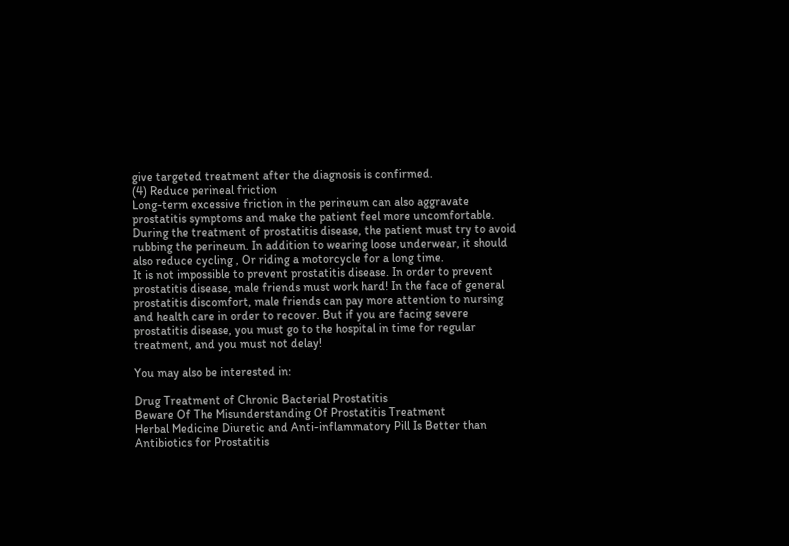give targeted treatment after the diagnosis is confirmed.
(4) Reduce perineal friction
Long-term excessive friction in the perineum can also aggravate prostatitis symptoms and make the patient feel more uncomfortable. During the treatment of prostatitis disease, the patient must try to avoid rubbing the perineum. In addition to wearing loose underwear, it should also reduce cycling , Or riding a motorcycle for a long time.
It is not impossible to prevent prostatitis disease. In order to prevent prostatitis disease, male friends must work hard! In the face of general prostatitis discomfort, male friends can pay more attention to nursing and health care in order to recover. But if you are facing severe prostatitis disease, you must go to the hospital in time for regular treatment, and you must not delay!

You may also be interested in:

Drug Treatment of Chronic Bacterial Prostatitis
Beware Of The Misunderstanding Of Prostatitis Treatment
Herbal Medicine Diuretic and Anti-inflammatory Pill Is Better than Antibiotics for Prostatitis